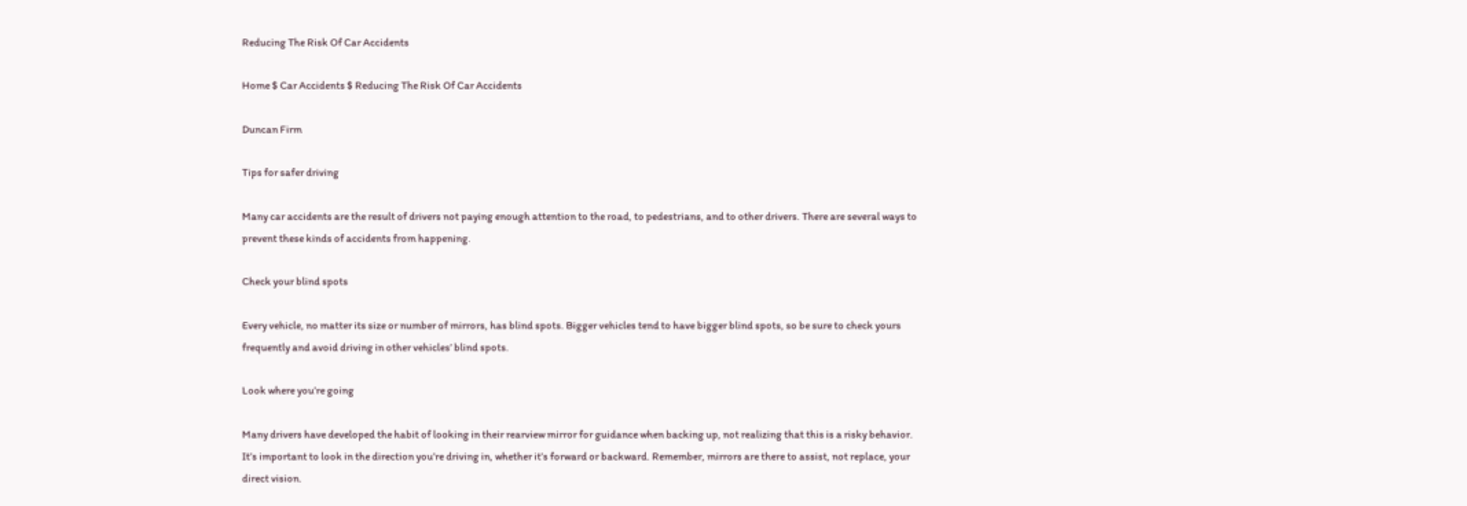Reducing The Risk Of Car Accidents

Home $ Car Accidents $ Reducing The Risk Of Car Accidents

Duncan Firm

Tips for safer driving

Many car accidents are the result of drivers not paying enough attention to the road, to pedestrians, and to other drivers. There are several ways to prevent these kinds of accidents from happening.

Check your blind spots

Every vehicle, no matter its size or number of mirrors, has blind spots. Bigger vehicles tend to have bigger blind spots, so be sure to check yours frequently and avoid driving in other vehicles’ blind spots.

Look where you’re going

Many drivers have developed the habit of looking in their rearview mirror for guidance when backing up, not realizing that this is a risky behavior. It’s important to look in the direction you’re driving in, whether it’s forward or backward. Remember, mirrors are there to assist, not replace, your direct vision.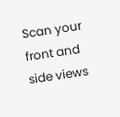Scan your front and side views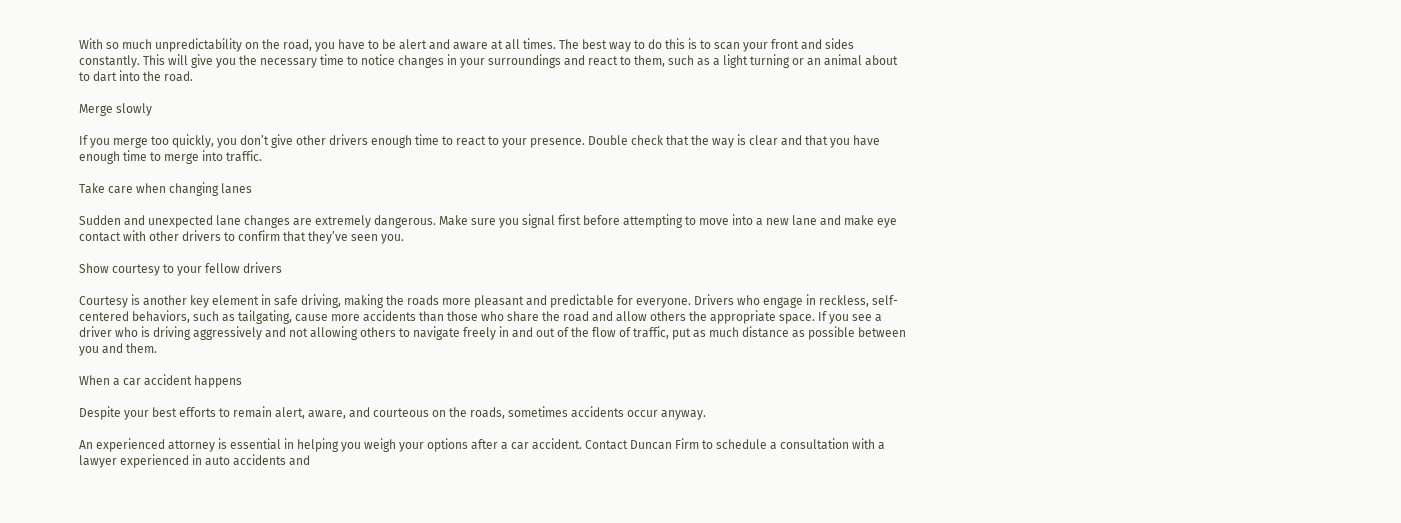With so much unpredictability on the road, you have to be alert and aware at all times. The best way to do this is to scan your front and sides constantly. This will give you the necessary time to notice changes in your surroundings and react to them, such as a light turning or an animal about to dart into the road.

Merge slowly

If you merge too quickly, you don’t give other drivers enough time to react to your presence. Double check that the way is clear and that you have enough time to merge into traffic.

Take care when changing lanes

Sudden and unexpected lane changes are extremely dangerous. Make sure you signal first before attempting to move into a new lane and make eye contact with other drivers to confirm that they’ve seen you.

Show courtesy to your fellow drivers

Courtesy is another key element in safe driving, making the roads more pleasant and predictable for everyone. Drivers who engage in reckless, self-centered behaviors, such as tailgating, cause more accidents than those who share the road and allow others the appropriate space. If you see a driver who is driving aggressively and not allowing others to navigate freely in and out of the flow of traffic, put as much distance as possible between you and them.

When a car accident happens

Despite your best efforts to remain alert, aware, and courteous on the roads, sometimes accidents occur anyway.

An experienced attorney is essential in helping you weigh your options after a car accident. Contact Duncan Firm to schedule a consultation with a lawyer experienced in auto accidents and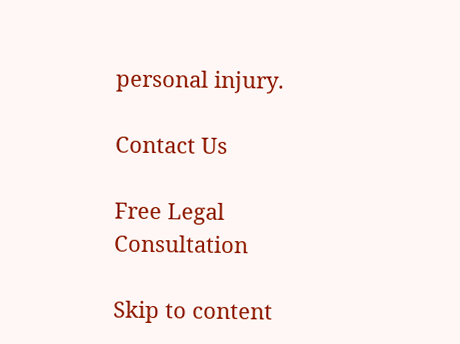personal injury.

Contact Us

Free Legal Consultation

Skip to content